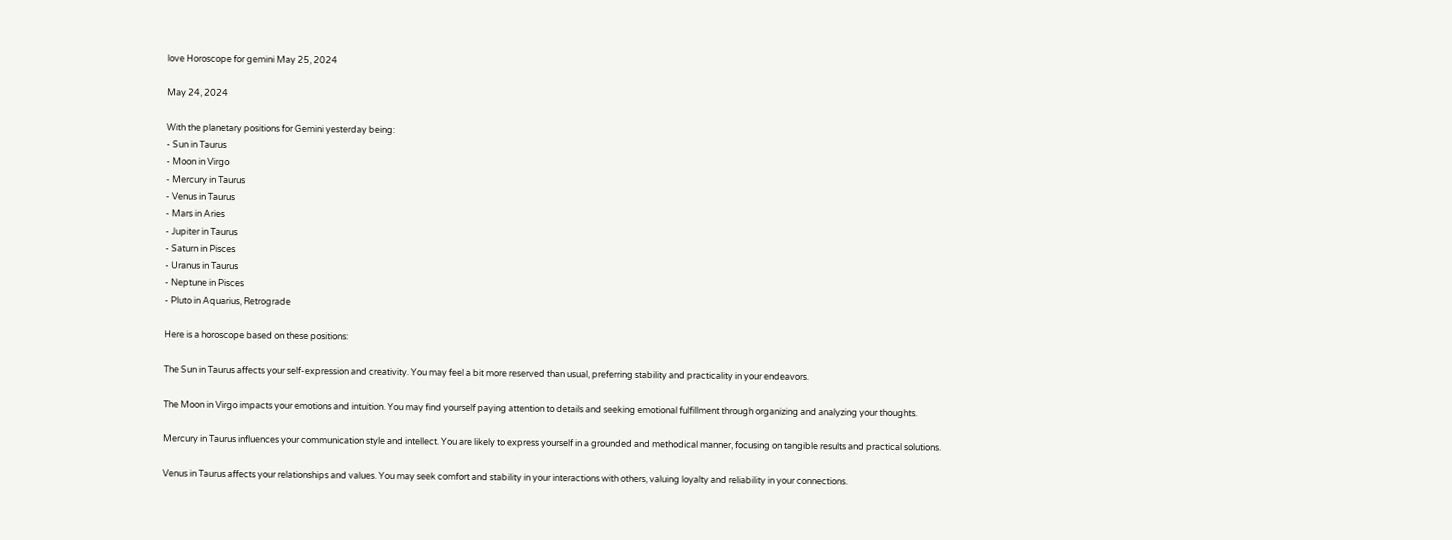love Horoscope for gemini May 25, 2024

May 24, 2024

With the planetary positions for Gemini yesterday being:
- Sun in Taurus
- Moon in Virgo
- Mercury in Taurus
- Venus in Taurus
- Mars in Aries
- Jupiter in Taurus
- Saturn in Pisces
- Uranus in Taurus
- Neptune in Pisces
- Pluto in Aquarius, Retrograde

Here is a horoscope based on these positions:

The Sun in Taurus affects your self-expression and creativity. You may feel a bit more reserved than usual, preferring stability and practicality in your endeavors.

The Moon in Virgo impacts your emotions and intuition. You may find yourself paying attention to details and seeking emotional fulfillment through organizing and analyzing your thoughts.

Mercury in Taurus influences your communication style and intellect. You are likely to express yourself in a grounded and methodical manner, focusing on tangible results and practical solutions.

Venus in Taurus affects your relationships and values. You may seek comfort and stability in your interactions with others, valuing loyalty and reliability in your connections.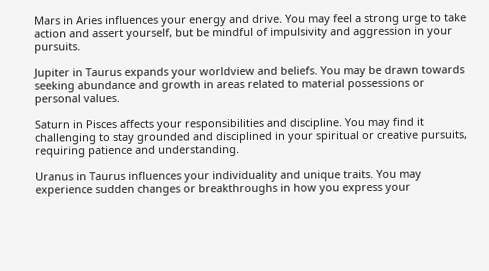Mars in Aries influences your energy and drive. You may feel a strong urge to take action and assert yourself, but be mindful of impulsivity and aggression in your pursuits.

Jupiter in Taurus expands your worldview and beliefs. You may be drawn towards seeking abundance and growth in areas related to material possessions or personal values.

Saturn in Pisces affects your responsibilities and discipline. You may find it challenging to stay grounded and disciplined in your spiritual or creative pursuits, requiring patience and understanding.

Uranus in Taurus influences your individuality and unique traits. You may experience sudden changes or breakthroughs in how you express your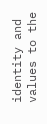identity and values to the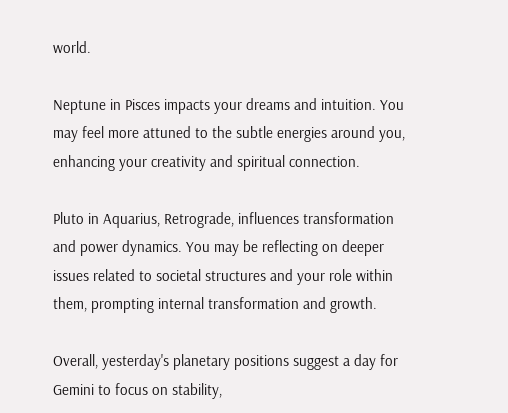world.

Neptune in Pisces impacts your dreams and intuition. You may feel more attuned to the subtle energies around you, enhancing your creativity and spiritual connection.

Pluto in Aquarius, Retrograde, influences transformation and power dynamics. You may be reflecting on deeper issues related to societal structures and your role within them, prompting internal transformation and growth.

Overall, yesterday's planetary positions suggest a day for Gemini to focus on stability,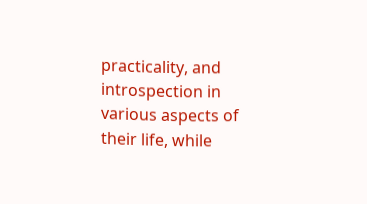practicality, and introspection in various aspects of their life, while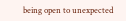being open to unexpected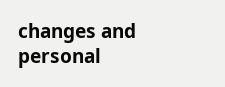changes and personal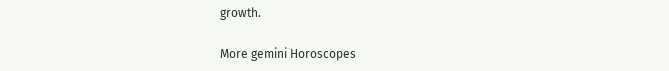growth.

More gemini Horoscopes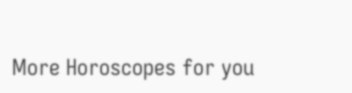More Horoscopes for you